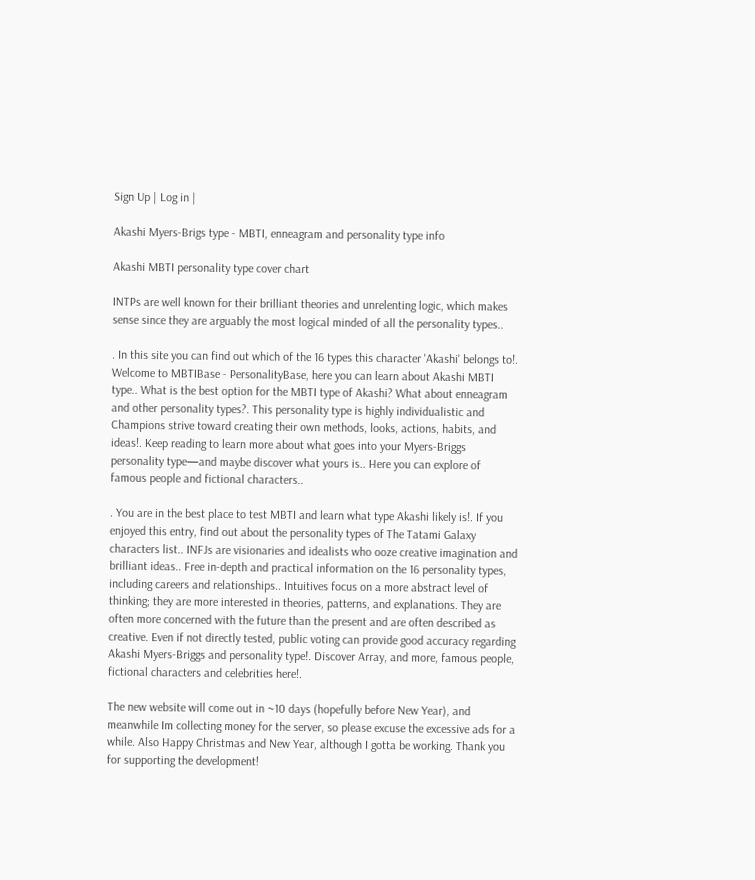Sign Up | Log in |

Akashi Myers-Brigs type - MBTI, enneagram and personality type info

Akashi MBTI personality type cover chart

INTPs are well known for their brilliant theories and unrelenting logic, which makes sense since they are arguably the most logical minded of all the personality types..

. In this site you can find out which of the 16 types this character 'Akashi' belongs to!. Welcome to MBTIBase - PersonalityBase, here you can learn about Akashi MBTI type.. What is the best option for the MBTI type of Akashi? What about enneagram and other personality types?. This personality type is highly individualistic and Champions strive toward creating their own methods, looks, actions, habits, and ideas!. Keep reading to learn more about what goes into your Myers-Briggs personality type—and maybe discover what yours is.. Here you can explore of famous people and fictional characters..

. You are in the best place to test MBTI and learn what type Akashi likely is!. If you enjoyed this entry, find out about the personality types of The Tatami Galaxy characters list.. INFJs are visionaries and idealists who ooze creative imagination and brilliant ideas.. Free in-depth and practical information on the 16 personality types, including careers and relationships.. Intuitives focus on a more abstract level of thinking; they are more interested in theories, patterns, and explanations. They are often more concerned with the future than the present and are often described as creative. Even if not directly tested, public voting can provide good accuracy regarding Akashi Myers-Briggs and personality type!. Discover Array, and more, famous people, fictional characters and celebrities here!.

The new website will come out in ~10 days (hopefully before New Year), and meanwhile Im collecting money for the server, so please excuse the excessive ads for a while. Also Happy Christmas and New Year, although I gotta be working. Thank you for supporting the development!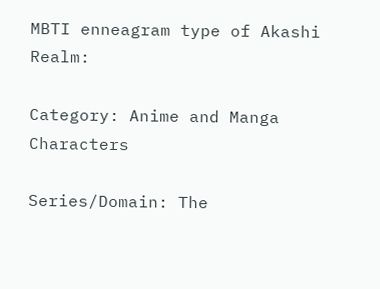MBTI enneagram type of Akashi Realm:

Category: Anime and Manga Characters

Series/Domain: The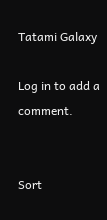Tatami Galaxy

Log in to add a comment.


Sort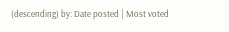(descending) by: Date posted | Most voted